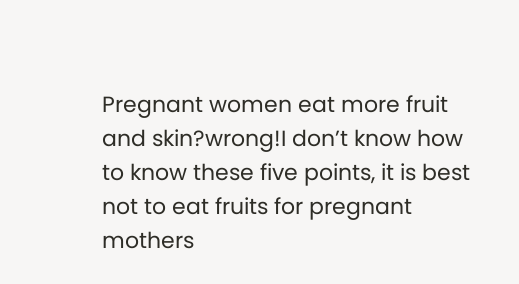Pregnant women eat more fruit and skin?wrong!I don’t know how to know these five points, it is best not to eat fruits for pregnant mothers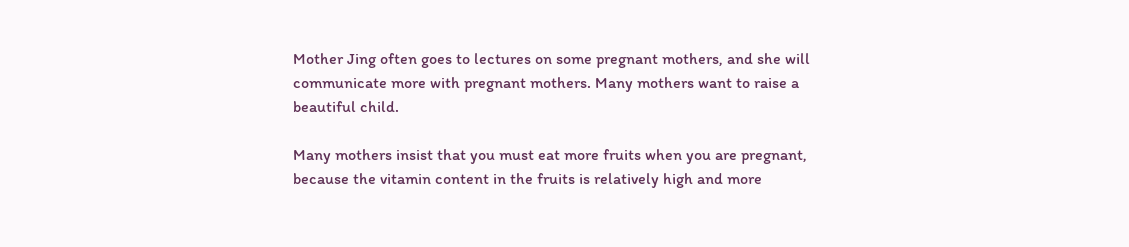Mother Jing often goes to lectures on some pregnant mothers, and she will communicate more with pregnant mothers. Many mothers want to raise a beautiful child.

Many mothers insist that you must eat more fruits when you are pregnant, because the vitamin content in the fruits is relatively high and more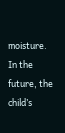moisture. In the future, the child’s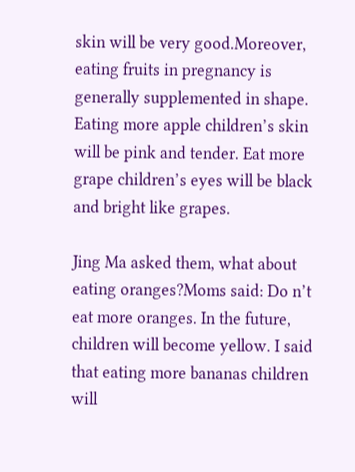skin will be very good.Moreover, eating fruits in pregnancy is generally supplemented in shape. Eating more apple children’s skin will be pink and tender. Eat more grape children’s eyes will be black and bright like grapes.

Jing Ma asked them, what about eating oranges?Moms said: Do n’t eat more oranges. In the future, children will become yellow. I said that eating more bananas children will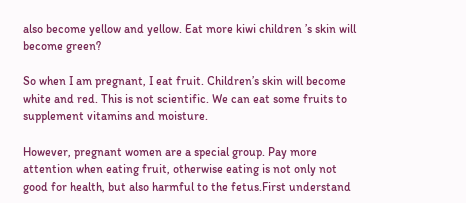also become yellow and yellow. Eat more kiwi children ’s skin will become green?

So when I am pregnant, I eat fruit. Children’s skin will become white and red. This is not scientific. We can eat some fruits to supplement vitamins and moisture.

However, pregnant women are a special group. Pay more attention when eating fruit, otherwise eating is not only not good for health, but also harmful to the fetus.First understand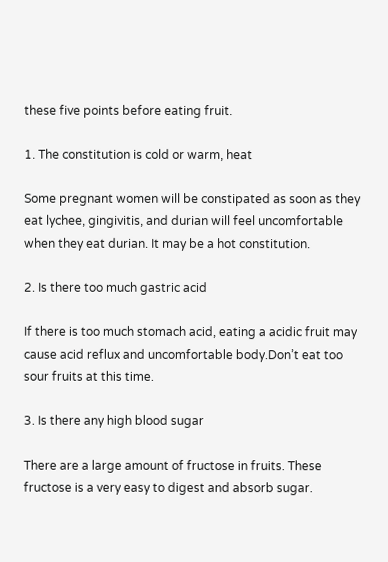these five points before eating fruit.

1. The constitution is cold or warm, heat

Some pregnant women will be constipated as soon as they eat lychee, gingivitis, and durian will feel uncomfortable when they eat durian. It may be a hot constitution.

2. Is there too much gastric acid

If there is too much stomach acid, eating a acidic fruit may cause acid reflux and uncomfortable body.Don’t eat too sour fruits at this time.

3. Is there any high blood sugar

There are a large amount of fructose in fruits. These fructose is a very easy to digest and absorb sugar.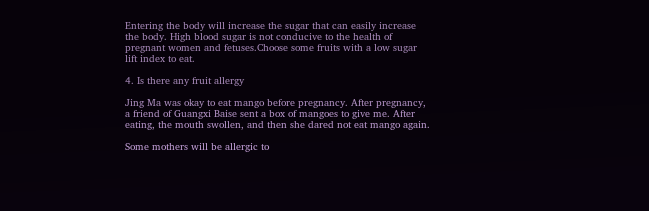Entering the body will increase the sugar that can easily increase the body. High blood sugar is not conducive to the health of pregnant women and fetuses.Choose some fruits with a low sugar lift index to eat.

4. Is there any fruit allergy

Jing Ma was okay to eat mango before pregnancy. After pregnancy, a friend of Guangxi Baise sent a box of mangoes to give me. After eating, the mouth swollen, and then she dared not eat mango again.

Some mothers will be allergic to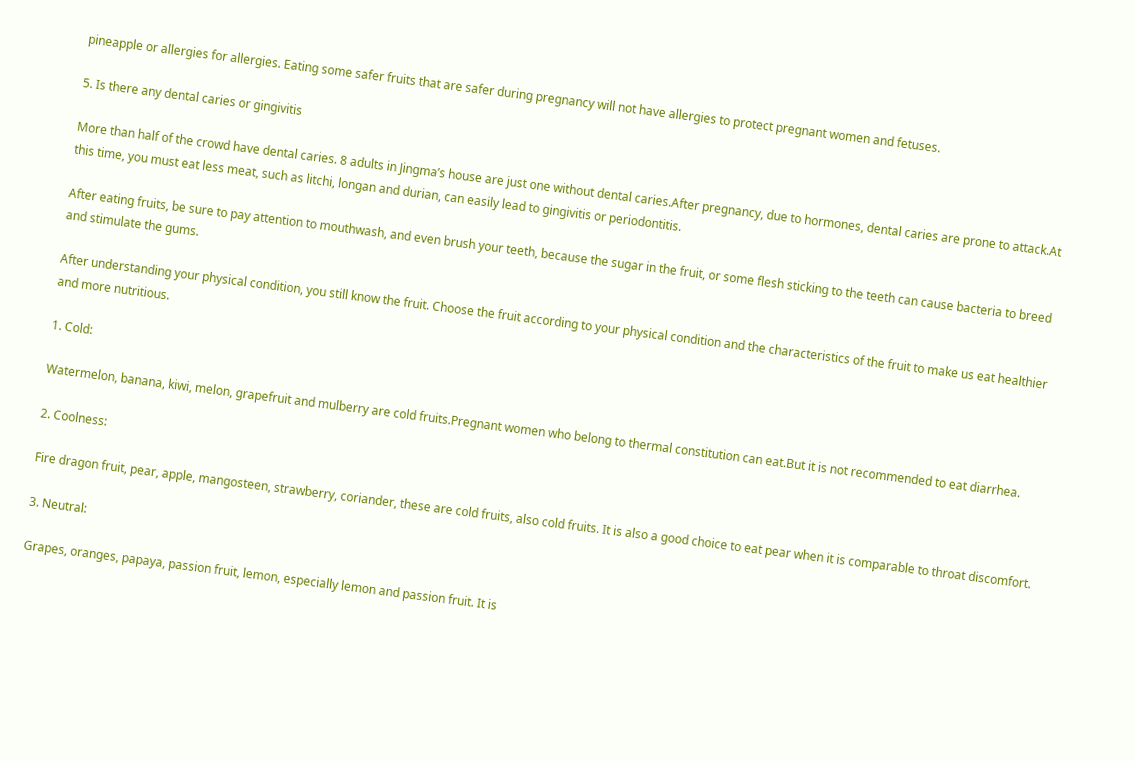pineapple or allergies for allergies. Eating some safer fruits that are safer during pregnancy will not have allergies to protect pregnant women and fetuses.

5. Is there any dental caries or gingivitis

More than half of the crowd have dental caries. 8 adults in Jingma’s house are just one without dental caries.After pregnancy, due to hormones, dental caries are prone to attack.At this time, you must eat less meat, such as litchi, longan and durian, can easily lead to gingivitis or periodontitis.

After eating fruits, be sure to pay attention to mouthwash, and even brush your teeth, because the sugar in the fruit, or some flesh sticking to the teeth can cause bacteria to breed and stimulate the gums.

After understanding your physical condition, you still know the fruit. Choose the fruit according to your physical condition and the characteristics of the fruit to make us eat healthier and more nutritious.

1. Cold:

Watermelon, banana, kiwi, melon, grapefruit and mulberry are cold fruits.Pregnant women who belong to thermal constitution can eat.But it is not recommended to eat diarrhea.

2. Coolness:

Fire dragon fruit, pear, apple, mangosteen, strawberry, coriander, these are cold fruits, also cold fruits. It is also a good choice to eat pear when it is comparable to throat discomfort.

3. Neutral:

Grapes, oranges, papaya, passion fruit, lemon, especially lemon and passion fruit. It is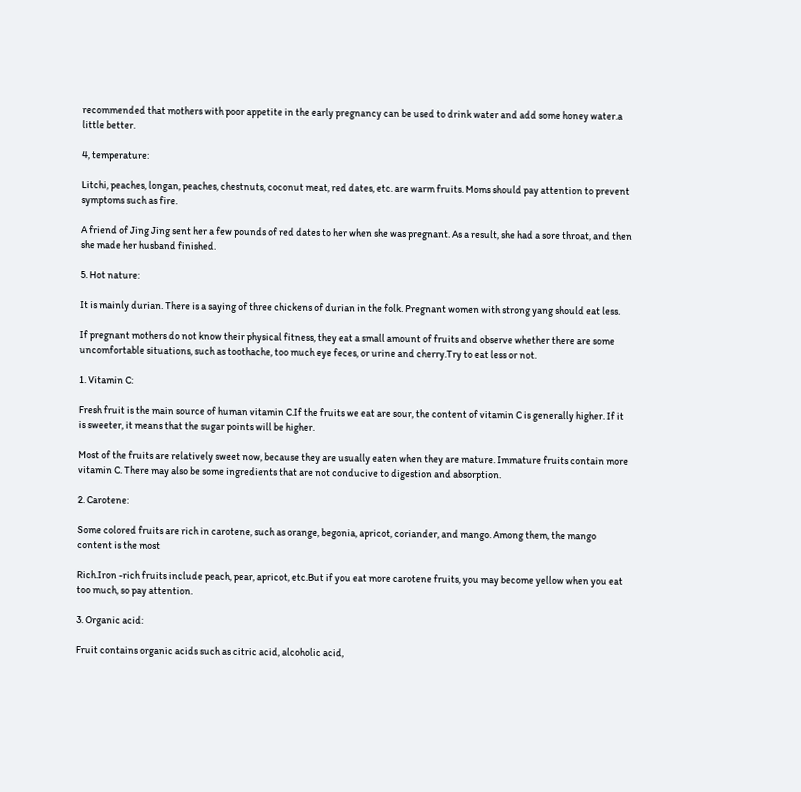recommended that mothers with poor appetite in the early pregnancy can be used to drink water and add some honey water.a little better.

4, temperature:

Litchi, peaches, longan, peaches, chestnuts, coconut meat, red dates, etc. are warm fruits. Moms should pay attention to prevent symptoms such as fire.

A friend of Jing Jing sent her a few pounds of red dates to her when she was pregnant. As a result, she had a sore throat, and then she made her husband finished.

5. Hot nature:

It is mainly durian. There is a saying of three chickens of durian in the folk. Pregnant women with strong yang should eat less.

If pregnant mothers do not know their physical fitness, they eat a small amount of fruits and observe whether there are some uncomfortable situations, such as toothache, too much eye feces, or urine and cherry.Try to eat less or not.

1. Vitamin C:

Fresh fruit is the main source of human vitamin C.If the fruits we eat are sour, the content of vitamin C is generally higher. If it is sweeter, it means that the sugar points will be higher.

Most of the fruits are relatively sweet now, because they are usually eaten when they are mature. Immature fruits contain more vitamin C. There may also be some ingredients that are not conducive to digestion and absorption.

2. Carotene:

Some colored fruits are rich in carotene, such as orange, begonia, apricot, coriander, and mango. Among them, the mango content is the most

Rich.Iron -rich fruits include peach, pear, apricot, etc.But if you eat more carotene fruits, you may become yellow when you eat too much, so pay attention.

3. Organic acid:

Fruit contains organic acids such as citric acid, alcoholic acid,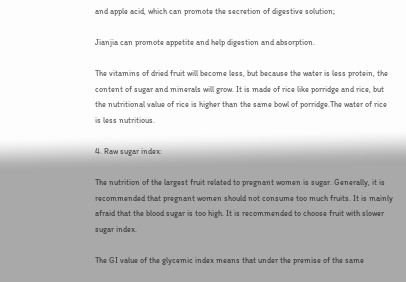and apple acid, which can promote the secretion of digestive solution;

Jianjia can promote appetite and help digestion and absorption.

The vitamins of dried fruit will become less, but because the water is less protein, the content of sugar and minerals will grow. It is made of rice like porridge and rice, but the nutritional value of rice is higher than the same bowl of porridge.The water of rice is less nutritious.

4. Raw sugar index:

The nutrition of the largest fruit related to pregnant women is sugar. Generally, it is recommended that pregnant women should not consume too much fruits. It is mainly afraid that the blood sugar is too high. It is recommended to choose fruit with slower sugar index.

The GI value of the glycemic index means that under the premise of the same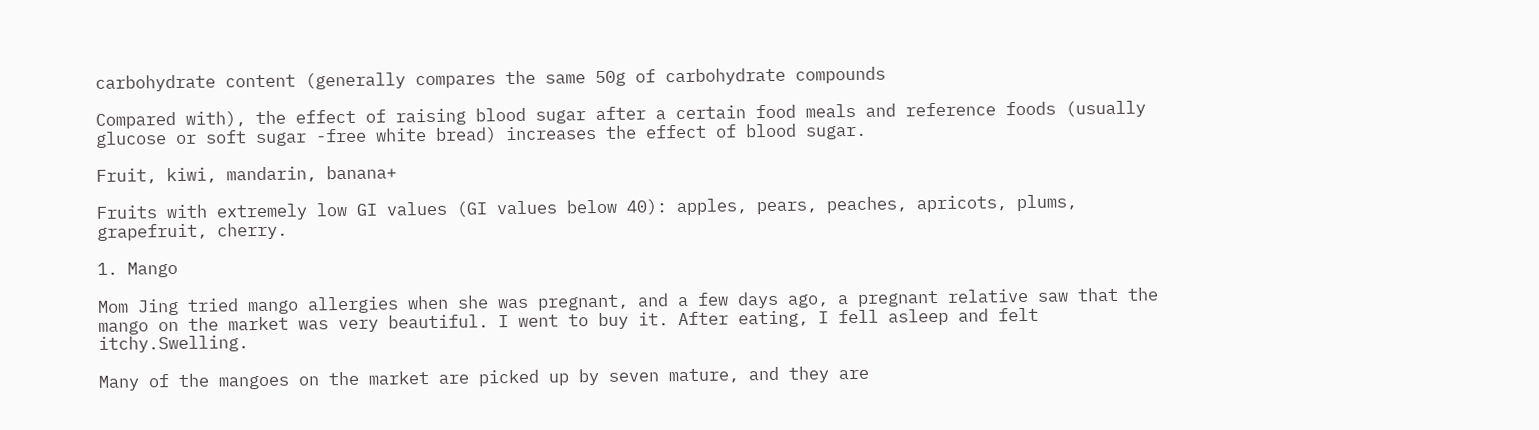carbohydrate content (generally compares the same 50g of carbohydrate compounds

Compared with), the effect of raising blood sugar after a certain food meals and reference foods (usually glucose or soft sugar -free white bread) increases the effect of blood sugar.

Fruit, kiwi, mandarin, banana+

Fruits with extremely low GI values (GI values below 40): apples, pears, peaches, apricots, plums, grapefruit, cherry.

1. Mango

Mom Jing tried mango allergies when she was pregnant, and a few days ago, a pregnant relative saw that the mango on the market was very beautiful. I went to buy it. After eating, I fell asleep and felt itchy.Swelling.

Many of the mangoes on the market are picked up by seven mature, and they are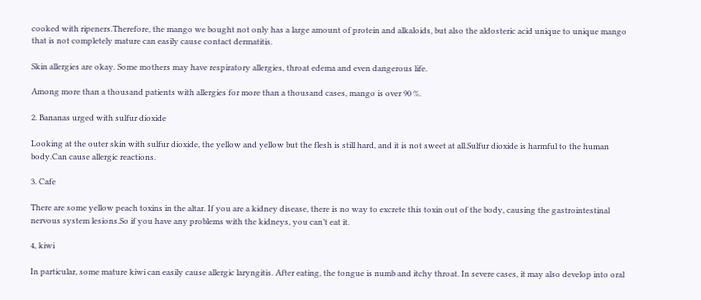cooked with ripeners.Therefore, the mango we bought not only has a large amount of protein and alkaloids, but also the aldosteric acid unique to unique mango that is not completely mature can easily cause contact dermatitis.

Skin allergies are okay. Some mothers may have respiratory allergies, throat edema and even dangerous life.

Among more than a thousand patients with allergies for more than a thousand cases, mango is over 90 %.

2. Bananas urged with sulfur dioxide

Looking at the outer skin with sulfur dioxide, the yellow and yellow but the flesh is still hard, and it is not sweet at all.Sulfur dioxide is harmful to the human body.Can cause allergic reactions.

3. Cafe

There are some yellow peach toxins in the altar. If you are a kidney disease, there is no way to excrete this toxin out of the body, causing the gastrointestinal nervous system lesions.So if you have any problems with the kidneys, you can’t eat it.

4, kiwi

In particular, some mature kiwi can easily cause allergic laryngitis. After eating, the tongue is numb and itchy throat. In severe cases, it may also develop into oral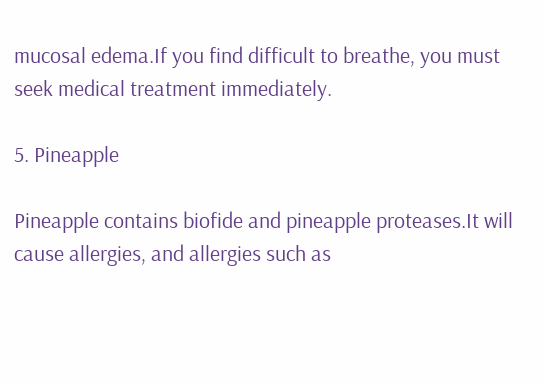mucosal edema.If you find difficult to breathe, you must seek medical treatment immediately.

5. Pineapple

Pineapple contains biofide and pineapple proteases.It will cause allergies, and allergies such as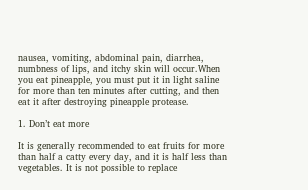nausea, vomiting, abdominal pain, diarrhea, numbness of lips, and itchy skin will occur.When you eat pineapple, you must put it in light saline for more than ten minutes after cutting, and then eat it after destroying pineapple protease.

1. Don’t eat more

It is generally recommended to eat fruits for more than half a catty every day, and it is half less than vegetables. It is not possible to replace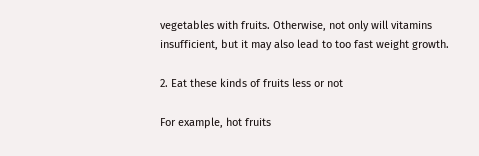vegetables with fruits. Otherwise, not only will vitamins insufficient, but it may also lead to too fast weight growth.

2. Eat these kinds of fruits less or not

For example, hot fruits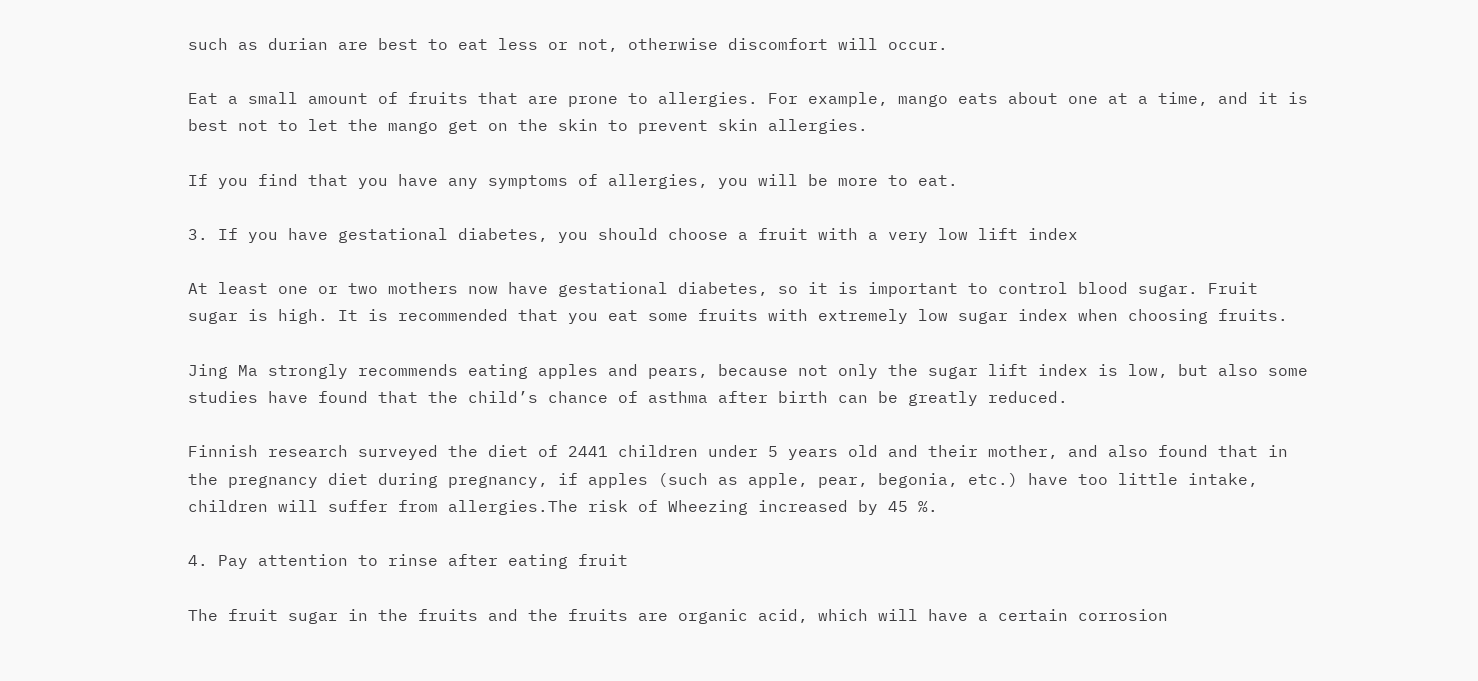such as durian are best to eat less or not, otherwise discomfort will occur.

Eat a small amount of fruits that are prone to allergies. For example, mango eats about one at a time, and it is best not to let the mango get on the skin to prevent skin allergies.

If you find that you have any symptoms of allergies, you will be more to eat.

3. If you have gestational diabetes, you should choose a fruit with a very low lift index

At least one or two mothers now have gestational diabetes, so it is important to control blood sugar. Fruit sugar is high. It is recommended that you eat some fruits with extremely low sugar index when choosing fruits.

Jing Ma strongly recommends eating apples and pears, because not only the sugar lift index is low, but also some studies have found that the child’s chance of asthma after birth can be greatly reduced.

Finnish research surveyed the diet of 2441 children under 5 years old and their mother, and also found that in the pregnancy diet during pregnancy, if apples (such as apple, pear, begonia, etc.) have too little intake, children will suffer from allergies.The risk of Wheezing increased by 45 %.

4. Pay attention to rinse after eating fruit

The fruit sugar in the fruits and the fruits are organic acid, which will have a certain corrosion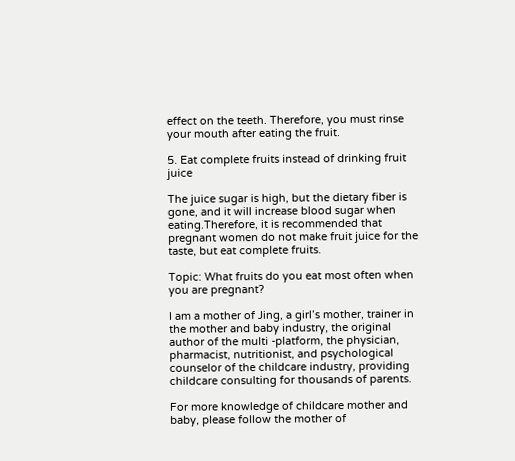effect on the teeth. Therefore, you must rinse your mouth after eating the fruit.

5. Eat complete fruits instead of drinking fruit juice

The juice sugar is high, but the dietary fiber is gone, and it will increase blood sugar when eating.Therefore, it is recommended that pregnant women do not make fruit juice for the taste, but eat complete fruits.

Topic: What fruits do you eat most often when you are pregnant?

I am a mother of Jing, a girl’s mother, trainer in the mother and baby industry, the original author of the multi -platform, the physician, pharmacist, nutritionist, and psychological counselor of the childcare industry, providing childcare consulting for thousands of parents.

For more knowledge of childcare mother and baby, please follow the mother of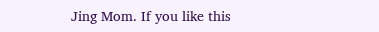Jing Mom. If you like this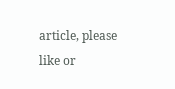article, please like or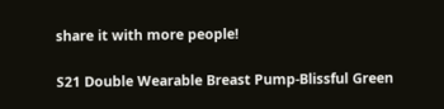share it with more people!

S21 Double Wearable Breast Pump-Blissful Green